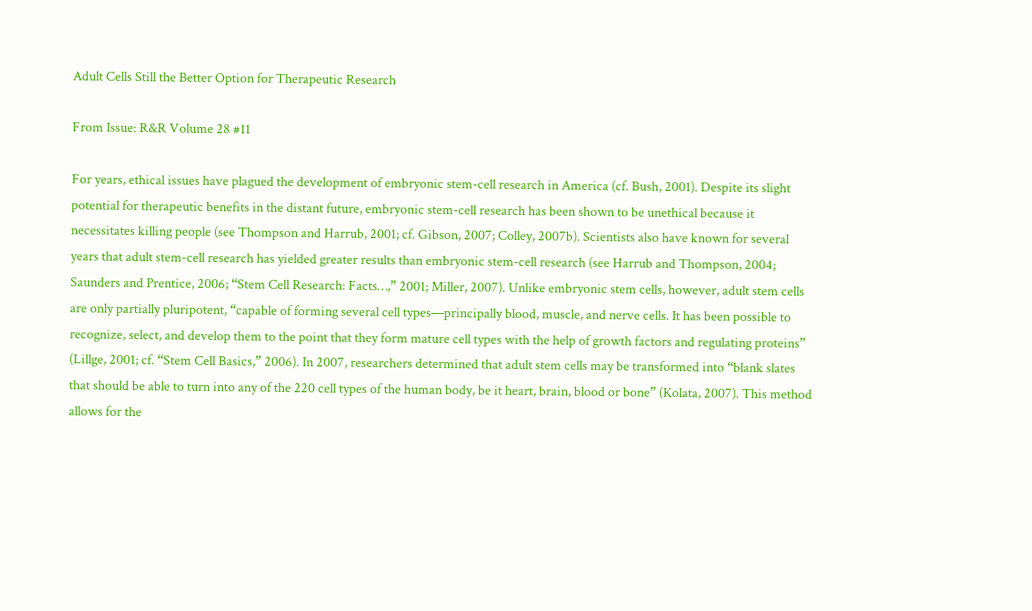Adult Cells Still the Better Option for Therapeutic Research

From Issue: R&R Volume 28 #11

For years, ethical issues have plagued the development of embryonic stem-cell research in America (cf. Bush, 2001). Despite its slight potential for therapeutic benefits in the distant future, embryonic stem-cell research has been shown to be unethical because it necessitates killing people (see Thompson and Harrub, 2001; cf. Gibson, 2007; Colley, 2007b). Scientists also have known for several years that adult stem-cell research has yielded greater results than embryonic stem-cell research (see Harrub and Thompson, 2004; Saunders and Prentice, 2006; “Stem Cell Research: Facts…,” 2001; Miller, 2007). Unlike embryonic stem cells, however, adult stem cells are only partially pluripotent, “capable of forming several cell types—principally blood, muscle, and nerve cells. It has been possible to recognize, select, and develop them to the point that they form mature cell types with the help of growth factors and regulating proteins” (Lillge, 2001; cf. “Stem Cell Basics,” 2006). In 2007, researchers determined that adult stem cells may be transformed into “blank slates that should be able to turn into any of the 220 cell types of the human body, be it heart, brain, blood or bone” (Kolata, 2007). This method allows for the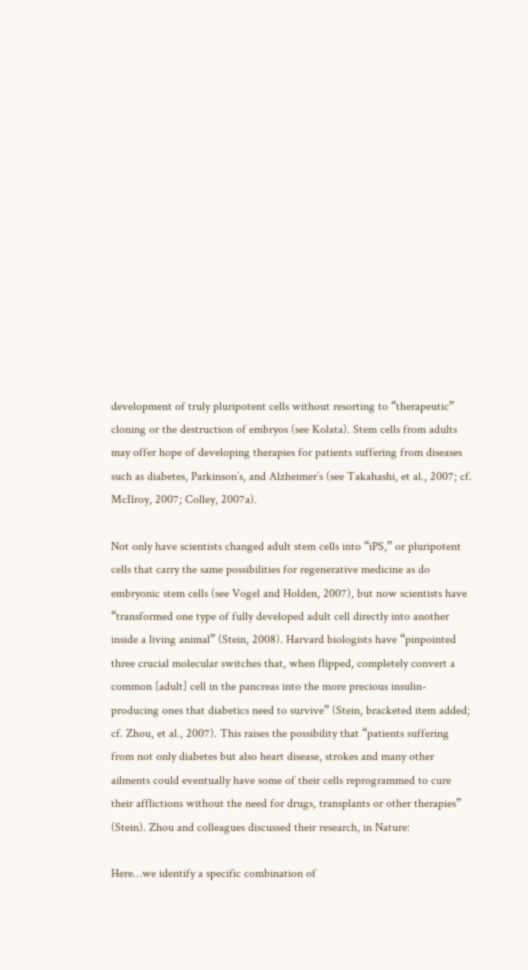development of truly pluripotent cells without resorting to “therapeutic” cloning or the destruction of embryos (see Kolata). Stem cells from adults may offer hope of developing therapies for patients suffering from diseases such as diabetes, Parkinson’s, and Alzheimer’s (see Takahashi, et al., 2007; cf. McIlroy, 2007; Colley, 2007a).

Not only have scientists changed adult stem cells into “iPS,” or pluripotent cells that carry the same possibilities for regenerative medicine as do embryonic stem cells (see Vogel and Holden, 2007), but now scientists have “transformed one type of fully developed adult cell directly into another inside a living animal” (Stein, 2008). Harvard biologists have “pinpointed three crucial molecular switches that, when flipped, completely convert a common [adult] cell in the pancreas into the more precious insulin-producing ones that diabetics need to survive” (Stein, bracketed item added; cf. Zhou, et al., 2007). This raises the possibility that “patients suffering from not only diabetes but also heart disease, strokes and many other ailments could eventually have some of their cells reprogrammed to cure their afflictions without the need for drugs, transplants or other therapies” (Stein). Zhou and colleagues discussed their research, in Nature:

Here…we identify a specific combination of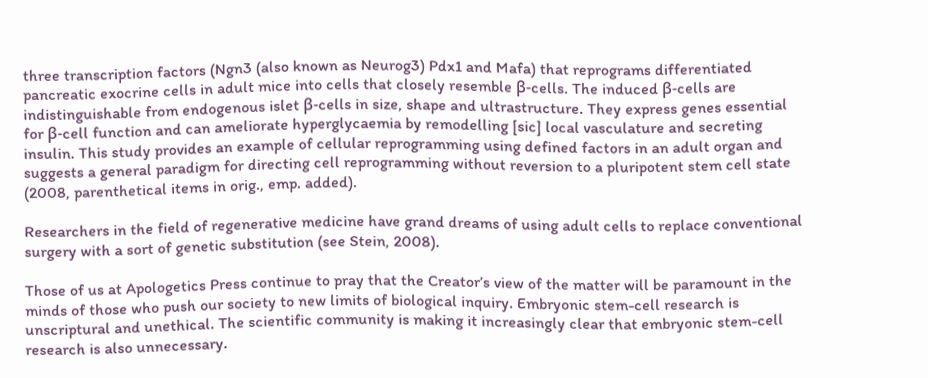three transcription factors (Ngn3 (also known as Neurog3) Pdx1 and Mafa) that reprograms differentiated pancreatic exocrine cells in adult mice into cells that closely resemble β-cells. The induced β-cells are indistinguishable from endogenous islet β-cells in size, shape and ultrastructure. They express genes essential for β-cell function and can ameliorate hyperglycaemia by remodelling [sic] local vasculature and secreting insulin. This study provides an example of cellular reprogramming using defined factors in an adult organ and suggests a general paradigm for directing cell reprogramming without reversion to a pluripotent stem cell state (2008, parenthetical items in orig., emp. added).

Researchers in the field of regenerative medicine have grand dreams of using adult cells to replace conventional surgery with a sort of genetic substitution (see Stein, 2008).

Those of us at Apologetics Press continue to pray that the Creator’s view of the matter will be paramount in the minds of those who push our society to new limits of biological inquiry. Embryonic stem-cell research is unscriptural and unethical. The scientific community is making it increasingly clear that embryonic stem-cell research is also unnecessary.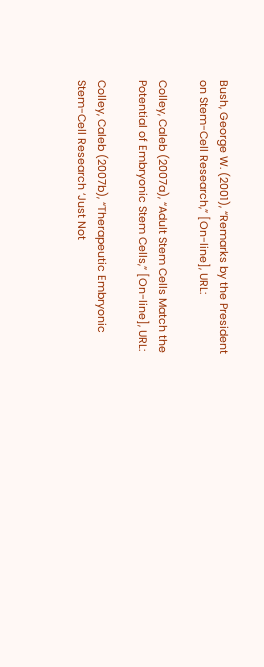Bush, George W. (2001), “Remarks by the President on Stem-Cell Research,” [On-line], URL:

Colley, Caleb (2007a), “Adult Stem Cells Match the Potential of Embryonic Stem Cells,” [On-line], URL:

Colley, Caleb (2007b), “Therapeutic Embryonic Stem-Cell Research ‘Just Not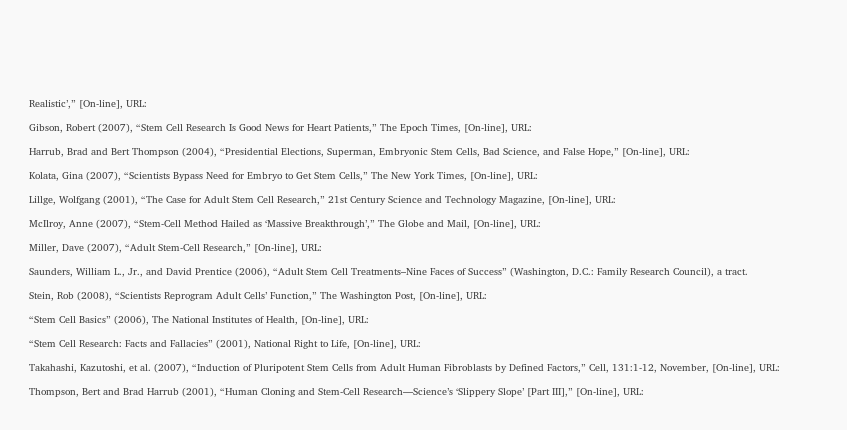Realistic’,” [On-line], URL:

Gibson, Robert (2007), “Stem Cell Research Is Good News for Heart Patients,” The Epoch Times, [On-line], URL:

Harrub, Brad and Bert Thompson (2004), “Presidential Elections, Superman, Embryonic Stem Cells, Bad Science, and False Hope,” [On-line], URL:

Kolata, Gina (2007), “Scientists Bypass Need for Embryo to Get Stem Cells,” The New York Times, [On-line], URL:

Lillge, Wolfgang (2001), “The Case for Adult Stem Cell Research,” 21st Century Science and Technology Magazine, [On-line], URL:

McIlroy, Anne (2007), “Stem-Cell Method Hailed as ‘Massive Breakthrough’,” The Globe and Mail, [On-line], URL:

Miller, Dave (2007), “Adult Stem-Cell Research,” [On-line], URL:

Saunders, William L., Jr., and David Prentice (2006), “Adult Stem Cell Treatments–Nine Faces of Success” (Washington, D.C.: Family Research Council), a tract.

Stein, Rob (2008), “Scientists Reprogram Adult Cells’ Function,” The Washington Post, [On-line], URL:

“Stem Cell Basics” (2006), The National Institutes of Health, [On-line], URL:

“Stem Cell Research: Facts and Fallacies” (2001), National Right to Life, [On-line], URL:

Takahashi, Kazutoshi, et al. (2007), “Induction of Pluripotent Stem Cells from Adult Human Fibroblasts by Defined Factors,” Cell, 131:1-12, November, [On-line], URL:

Thompson, Bert and Brad Harrub (2001), “Human Cloning and Stem-Cell Research—Science’s ‘Slippery Slope’ [Part III],” [On-line], URL: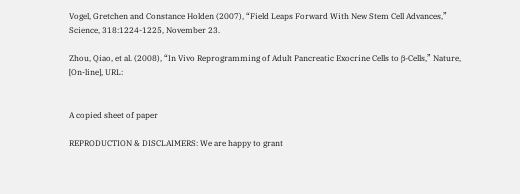Vogel, Gretchen and Constance Holden (2007), “Field Leaps Forward With New Stem Cell Advances,” Science, 318:1224-1225, November 23.

Zhou, Qiao, et al. (2008), “In Vivo Reprogramming of Adult Pancreatic Exocrine Cells to β-Cells,” Nature, [On-line], URL:


A copied sheet of paper

REPRODUCTION & DISCLAIMERS: We are happy to grant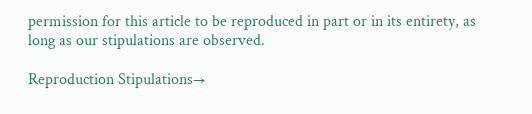permission for this article to be reproduced in part or in its entirety, as long as our stipulations are observed.

Reproduction Stipulations→